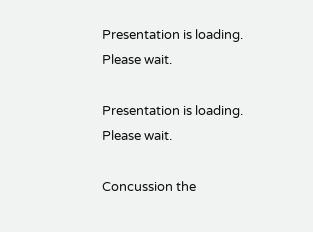Presentation is loading. Please wait.

Presentation is loading. Please wait.

Concussion the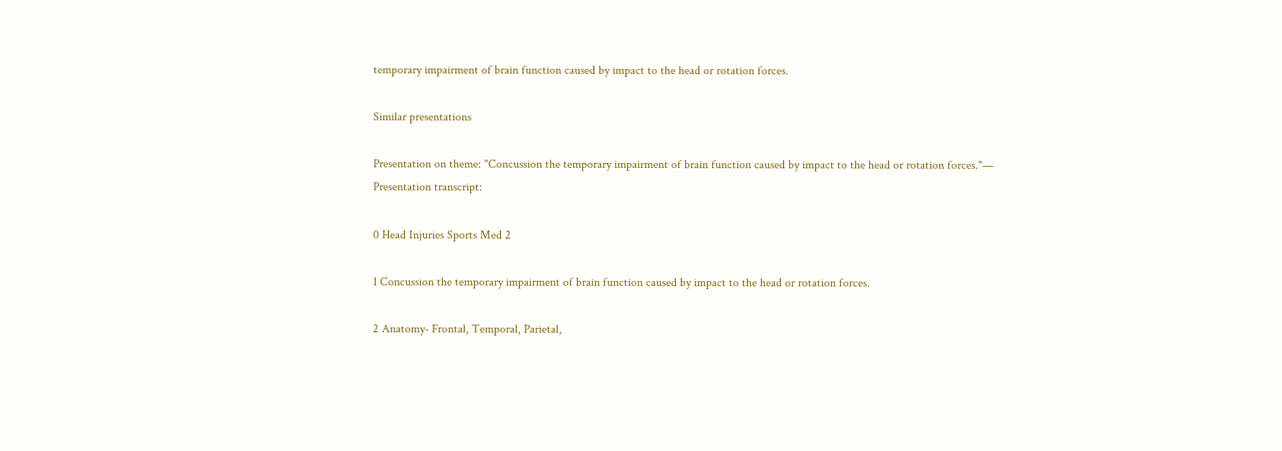temporary impairment of brain function caused by impact to the head or rotation forces.

Similar presentations

Presentation on theme: "Concussion the temporary impairment of brain function caused by impact to the head or rotation forces."— Presentation transcript:

0 Head Injuries Sports Med 2

1 Concussion the temporary impairment of brain function caused by impact to the head or rotation forces.

2 Anatomy- Frontal, Temporal, Parietal,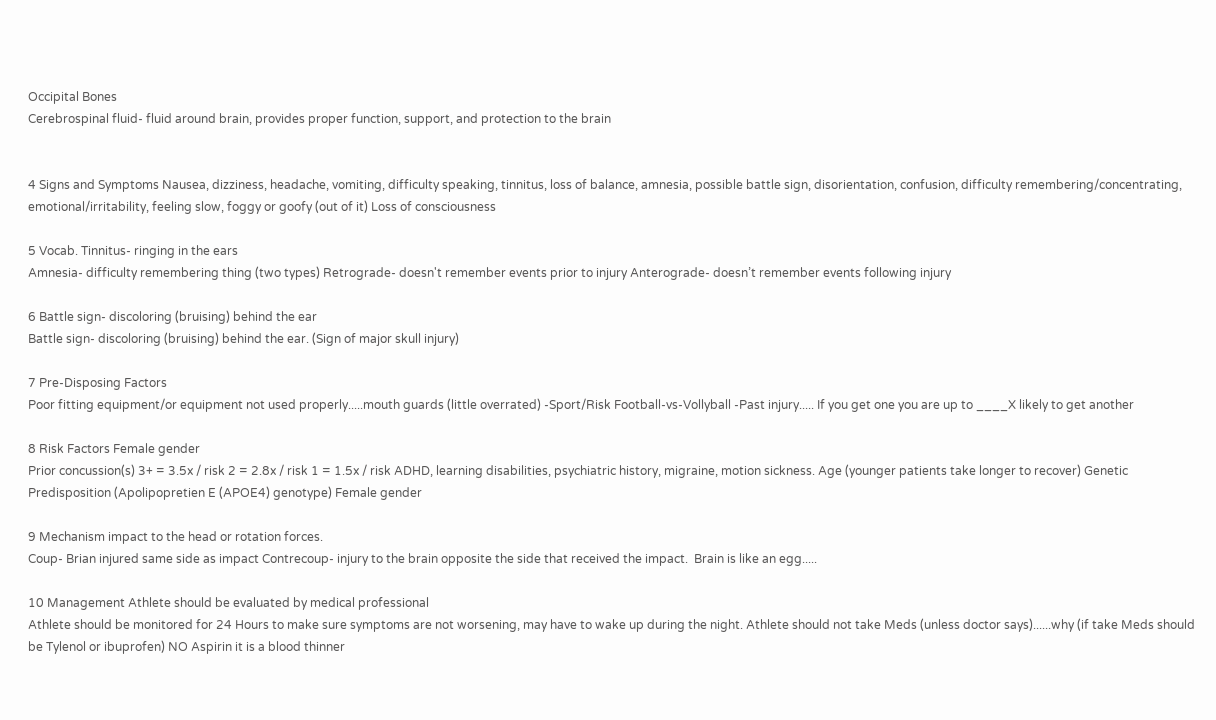Occipital Bones
Cerebrospinal fluid- fluid around brain, provides proper function, support, and protection to the brain


4 Signs and Symptoms Nausea, dizziness, headache, vomiting, difficulty speaking, tinnitus, loss of balance, amnesia, possible battle sign, disorientation, confusion, difficulty remembering/concentrating, emotional/irritability, feeling slow, foggy or goofy (out of it) Loss of consciousness

5 Vocab. Tinnitus- ringing in the ears
Amnesia- difficulty remembering thing (two types) Retrograde- doesn't remember events prior to injury Anterograde- doesn’t remember events following injury

6 Battle sign- discoloring (bruising) behind the ear
Battle sign- discoloring (bruising) behind the ear. (Sign of major skull injury)

7 Pre-Disposing Factors
Poor fitting equipment/or equipment not used properly.....mouth guards (little overrated) -Sport/Risk Football-vs-Vollyball -Past injury..... If you get one you are up to ____X likely to get another

8 Risk Factors Female gender
Prior concussion(s) 3+ = 3.5x / risk 2 = 2.8x / risk 1 = 1.5x / risk ADHD, learning disabilities, psychiatric history, migraine, motion sickness. Age (younger patients take longer to recover) Genetic Predisposition (Apolipopretien E (APOE4) genotype) Female gender

9 Mechanism impact to the head or rotation forces.
Coup- Brian injured same side as impact Contrecoup- injury to the brain opposite the side that received the impact.  Brain is like an egg.....

10 Management Athlete should be evaluated by medical professional
Athlete should be monitored for 24 Hours to make sure symptoms are not worsening, may have to wake up during the night. Athlete should not take Meds (unless doctor says)......why (if take Meds should be Tylenol or ibuprofen) NO Aspirin it is a blood thinner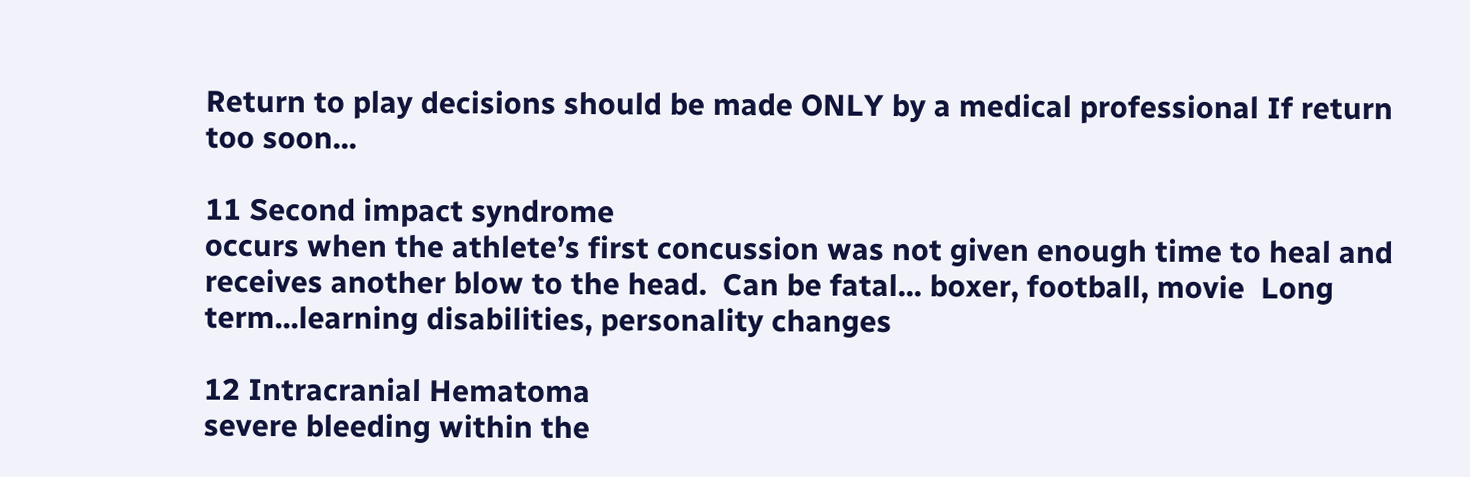Return to play decisions should be made ONLY by a medical professional If return too soon...

11 Second impact syndrome
occurs when the athlete’s first concussion was not given enough time to heal and receives another blow to the head.  Can be fatal... boxer, football, movie  Long term...learning disabilities, personality changes

12 Intracranial Hematoma
severe bleeding within the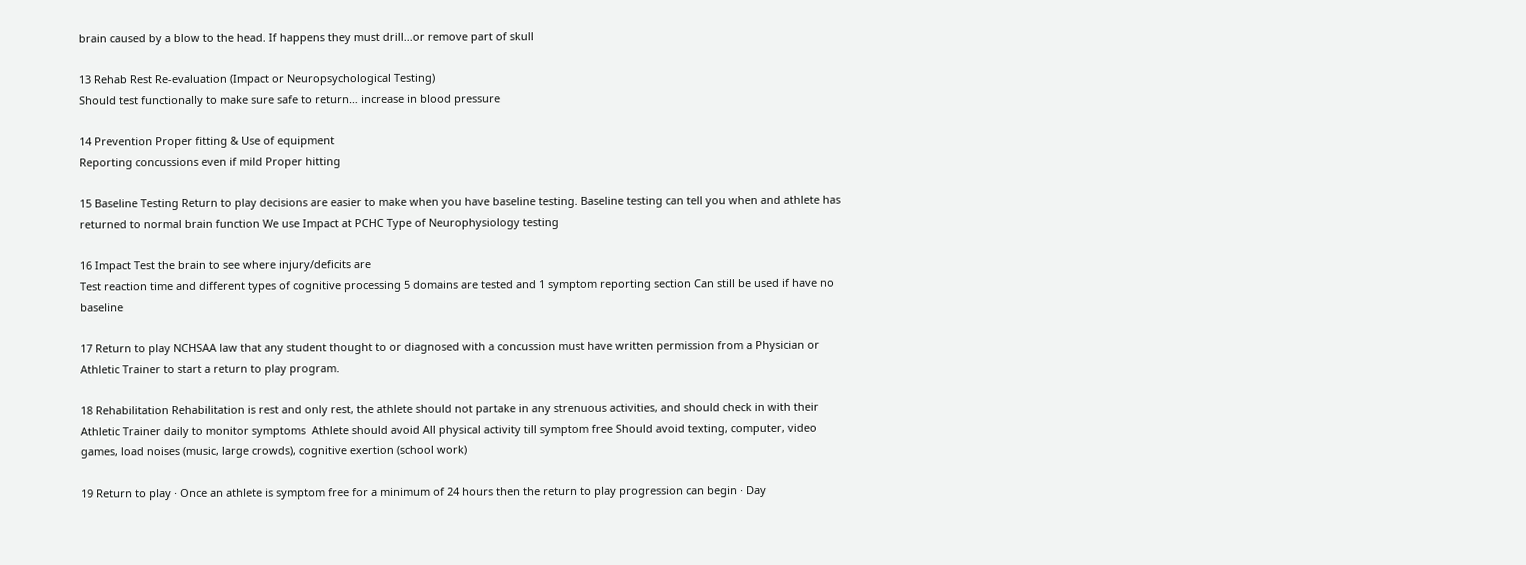brain caused by a blow to the head. If happens they must drill...or remove part of skull

13 Rehab Rest Re-evaluation (Impact or Neuropsychological Testing)
Should test functionally to make sure safe to return… increase in blood pressure

14 Prevention Proper fitting & Use of equipment
Reporting concussions even if mild Proper hitting

15 Baseline Testing Return to play decisions are easier to make when you have baseline testing. Baseline testing can tell you when and athlete has returned to normal brain function We use Impact at PCHC Type of Neurophysiology testing

16 Impact Test the brain to see where injury/deficits are
Test reaction time and different types of cognitive processing 5 domains are tested and 1 symptom reporting section Can still be used if have no baseline

17 Return to play NCHSAA law that any student thought to or diagnosed with a concussion must have written permission from a Physician or Athletic Trainer to start a return to play program.

18 Rehabilitation Rehabilitation is rest and only rest, the athlete should not partake in any strenuous activities, and should check in with their Athletic Trainer daily to monitor symptoms  Athlete should avoid All physical activity till symptom free Should avoid texting, computer, video games, load noises (music, large crowds), cognitive exertion (school work)

19 Return to play · Once an athlete is symptom free for a minimum of 24 hours then the return to play progression can begin · Day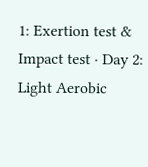1: Exertion test & Impact test · Day 2: Light Aerobic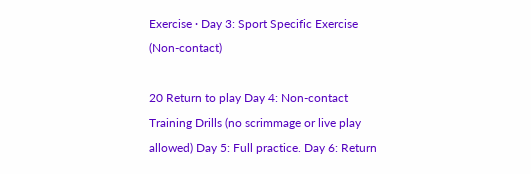Exercise · Day 3: Sport Specific Exercise (Non-contact)

20 Return to play Day 4: Non-contact Training Drills (no scrimmage or live play allowed) Day 5: Full practice. Day 6: Return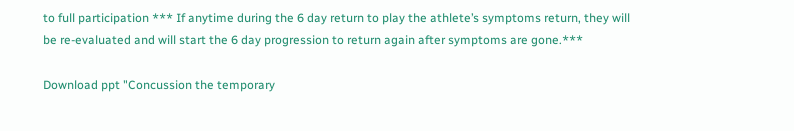to full participation *** If anytime during the 6 day return to play the athlete’s symptoms return, they will be re-evaluated and will start the 6 day progression to return again after symptoms are gone.***

Download ppt "Concussion the temporary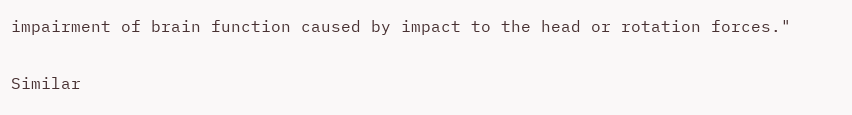impairment of brain function caused by impact to the head or rotation forces."

Similar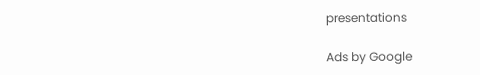presentations

Ads by Google